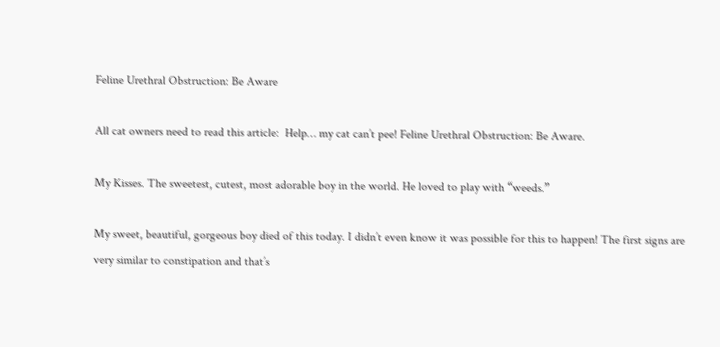Feline Urethral Obstruction: Be Aware

All cat owners need to read this article:  Help… my cat can’t pee! Feline Urethral Obstruction: Be Aware.

My Kisses. The sweetest, cutest, most adorable boy in the world. He loved to play with “weeds.”

My sweet, beautiful, gorgeous boy died of this today. I didn’t even know it was possible for this to happen! The first signs are very similar to constipation and that’s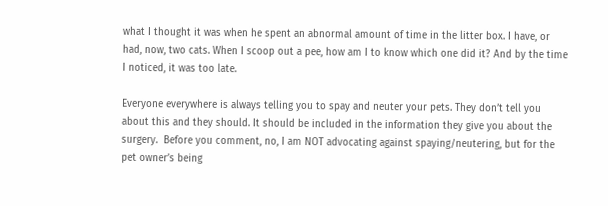what I thought it was when he spent an abnormal amount of time in the litter box. I have, or had, now, two cats. When I scoop out a pee, how am I to know which one did it? And by the time I noticed, it was too late.

Everyone everywhere is always telling you to spay and neuter your pets. They don’t tell you about this and they should. It should be included in the information they give you about the surgery.  Before you comment, no, I am NOT advocating against spaying/neutering, but for the pet owner’s being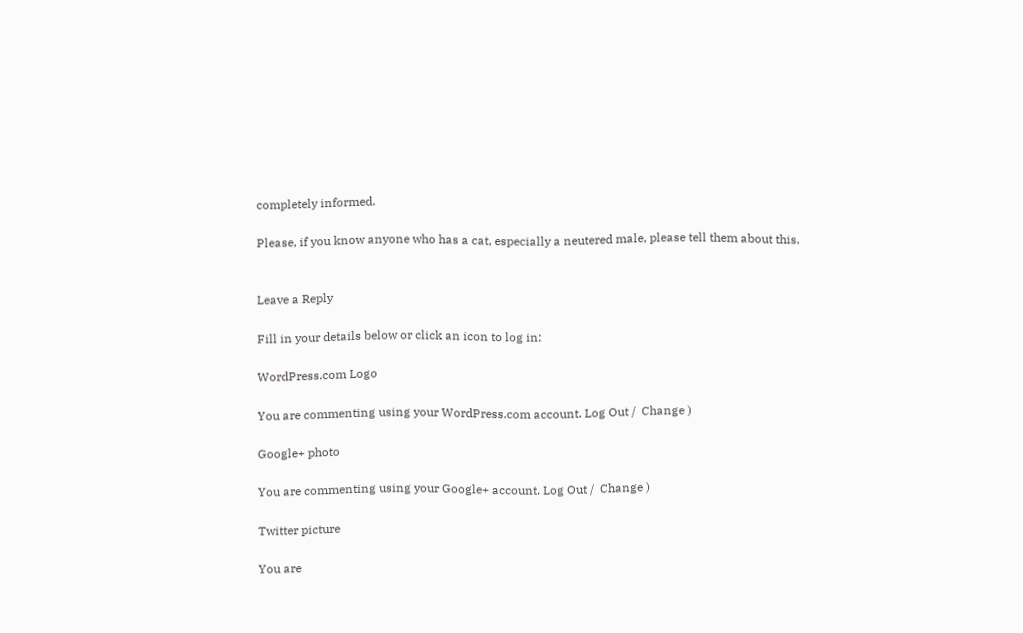completely informed.

Please, if you know anyone who has a cat, especially a neutered male, please tell them about this.


Leave a Reply

Fill in your details below or click an icon to log in:

WordPress.com Logo

You are commenting using your WordPress.com account. Log Out /  Change )

Google+ photo

You are commenting using your Google+ account. Log Out /  Change )

Twitter picture

You are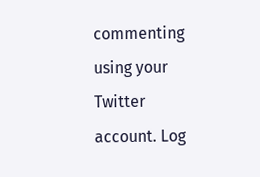commenting using your Twitter account. Log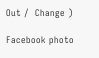Out /  Change )

Facebook photo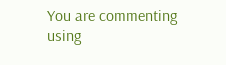You are commenting using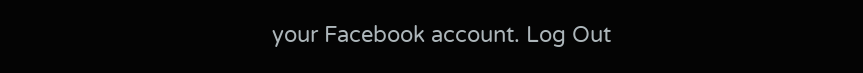your Facebook account. Log Out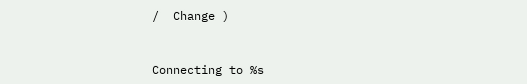/  Change )


Connecting to %s